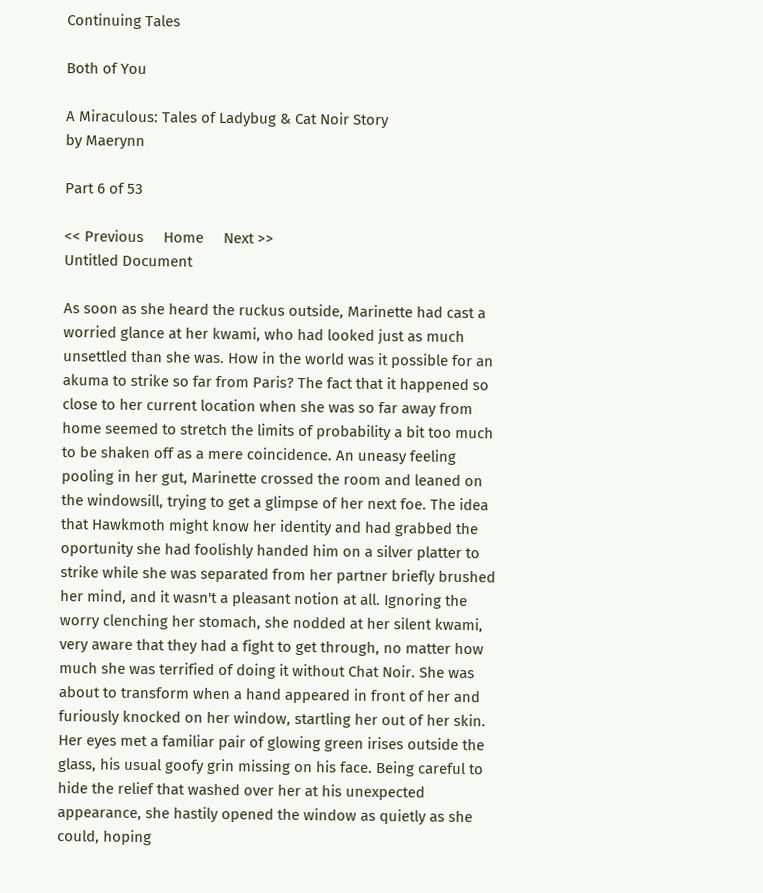Continuing Tales

Both of You

A Miraculous: Tales of Ladybug & Cat Noir Story
by Maerynn

Part 6 of 53

<< Previous     Home     Next >>
Untitled Document

As soon as she heard the ruckus outside, Marinette had cast a worried glance at her kwami, who had looked just as much unsettled than she was. How in the world was it possible for an akuma to strike so far from Paris? The fact that it happened so close to her current location when she was so far away from home seemed to stretch the limits of probability a bit too much to be shaken off as a mere coincidence. An uneasy feeling pooling in her gut, Marinette crossed the room and leaned on the windowsill, trying to get a glimpse of her next foe. The idea that Hawkmoth might know her identity and had grabbed the oportunity she had foolishly handed him on a silver platter to strike while she was separated from her partner briefly brushed her mind, and it wasn't a pleasant notion at all. Ignoring the worry clenching her stomach, she nodded at her silent kwami, very aware that they had a fight to get through, no matter how much she was terrified of doing it without Chat Noir. She was about to transform when a hand appeared in front of her and furiously knocked on her window, startling her out of her skin. Her eyes met a familiar pair of glowing green irises outside the glass, his usual goofy grin missing on his face. Being careful to hide the relief that washed over her at his unexpected appearance, she hastily opened the window as quietly as she could, hoping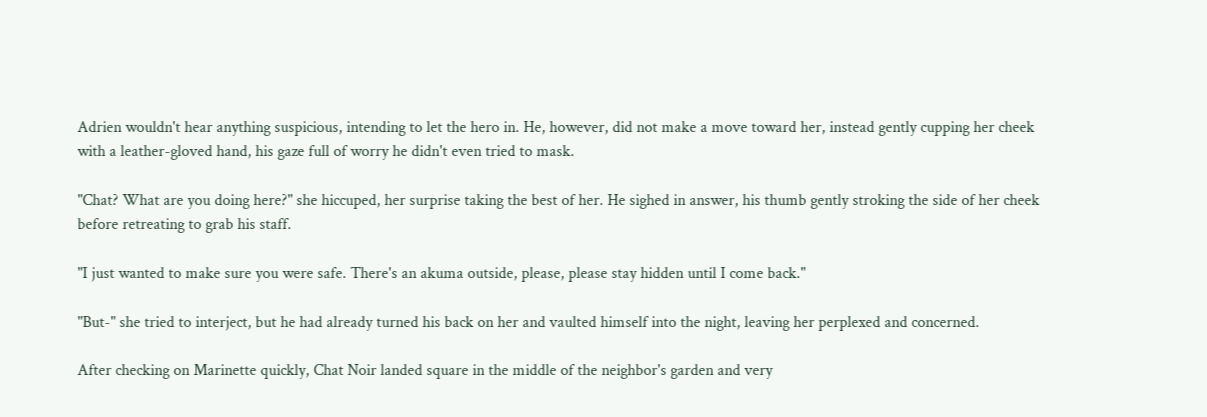Adrien wouldn't hear anything suspicious, intending to let the hero in. He, however, did not make a move toward her, instead gently cupping her cheek with a leather-gloved hand, his gaze full of worry he didn't even tried to mask.

"Chat? What are you doing here?" she hiccuped, her surprise taking the best of her. He sighed in answer, his thumb gently stroking the side of her cheek before retreating to grab his staff.

"I just wanted to make sure you were safe. There's an akuma outside, please, please stay hidden until I come back."

"But-" she tried to interject, but he had already turned his back on her and vaulted himself into the night, leaving her perplexed and concerned.

After checking on Marinette quickly, Chat Noir landed square in the middle of the neighbor's garden and very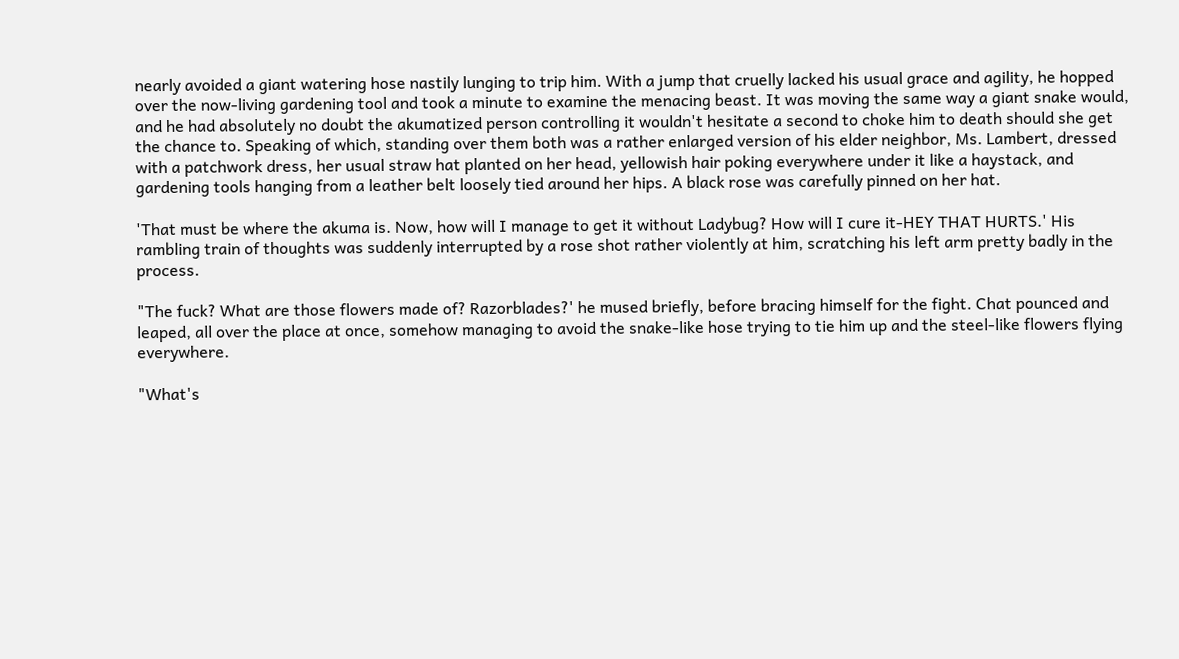nearly avoided a giant watering hose nastily lunging to trip him. With a jump that cruelly lacked his usual grace and agility, he hopped over the now-living gardening tool and took a minute to examine the menacing beast. It was moving the same way a giant snake would, and he had absolutely no doubt the akumatized person controlling it wouldn't hesitate a second to choke him to death should she get the chance to. Speaking of which, standing over them both was a rather enlarged version of his elder neighbor, Ms. Lambert, dressed with a patchwork dress, her usual straw hat planted on her head, yellowish hair poking everywhere under it like a haystack, and gardening tools hanging from a leather belt loosely tied around her hips. A black rose was carefully pinned on her hat.

'That must be where the akuma is. Now, how will I manage to get it without Ladybug? How will I cure it-HEY THAT HURTS.' His rambling train of thoughts was suddenly interrupted by a rose shot rather violently at him, scratching his left arm pretty badly in the process.

"The fuck? What are those flowers made of? Razorblades?' he mused briefly, before bracing himself for the fight. Chat pounced and leaped, all over the place at once, somehow managing to avoid the snake-like hose trying to tie him up and the steel-like flowers flying everywhere.

"What's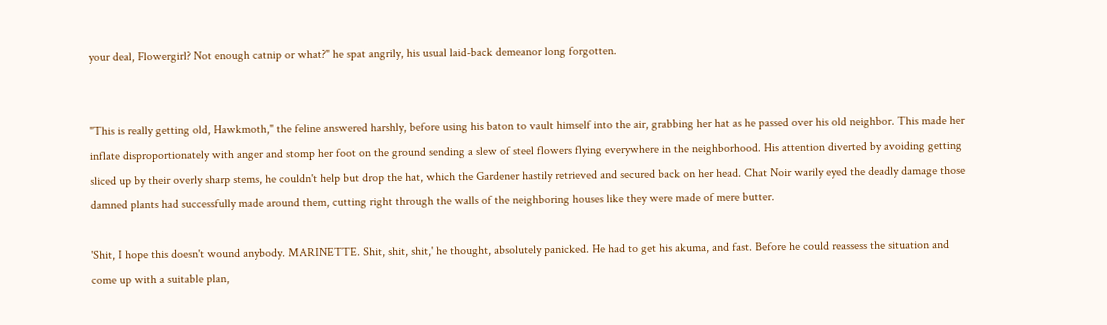your deal, Flowergirl? Not enough catnip or what?" he spat angrily, his usual laid-back demeanor long forgotten.


"This is really getting old, Hawkmoth," the feline answered harshly, before using his baton to vault himself into the air, grabbing her hat as he passed over his old neighbor. This made her inflate disproportionately with anger and stomp her foot on the ground sending a slew of steel flowers flying everywhere in the neighborhood. His attention diverted by avoiding getting sliced up by their overly sharp stems, he couldn't help but drop the hat, which the Gardener hastily retrieved and secured back on her head. Chat Noir warily eyed the deadly damage those damned plants had successfully made around them, cutting right through the walls of the neighboring houses like they were made of mere butter.

'Shit, I hope this doesn't wound anybody. MARINETTE. Shit, shit, shit,' he thought, absolutely panicked. He had to get his akuma, and fast. Before he could reassess the situation and come up with a suitable plan,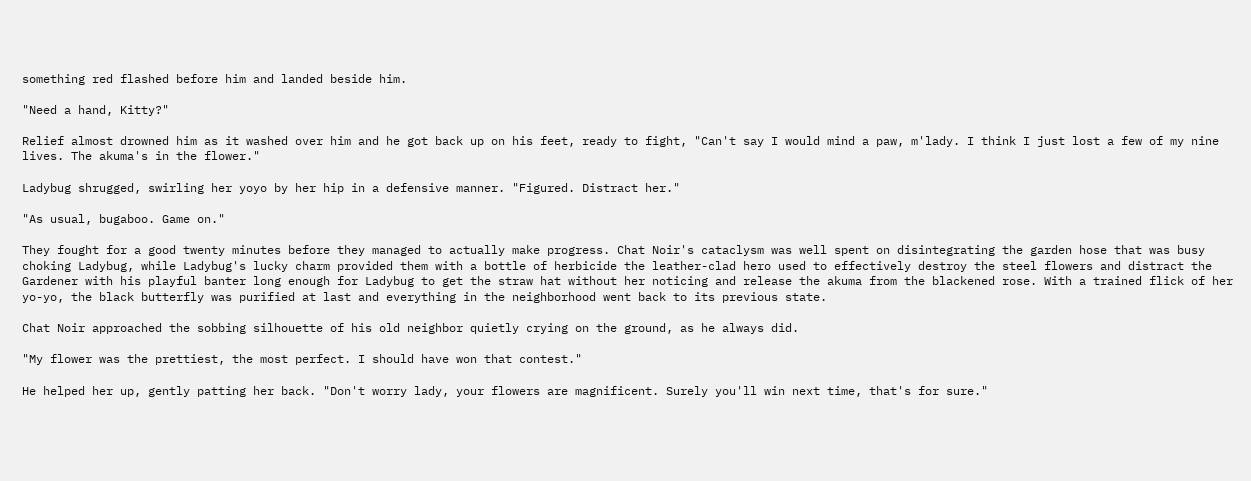something red flashed before him and landed beside him.

"Need a hand, Kitty?"

Relief almost drowned him as it washed over him and he got back up on his feet, ready to fight, "Can't say I would mind a paw, m'lady. I think I just lost a few of my nine lives. The akuma's in the flower."

Ladybug shrugged, swirling her yoyo by her hip in a defensive manner. "Figured. Distract her."

"As usual, bugaboo. Game on."

They fought for a good twenty minutes before they managed to actually make progress. Chat Noir's cataclysm was well spent on disintegrating the garden hose that was busy choking Ladybug, while Ladybug's lucky charm provided them with a bottle of herbicide the leather-clad hero used to effectively destroy the steel flowers and distract the Gardener with his playful banter long enough for Ladybug to get the straw hat without her noticing and release the akuma from the blackened rose. With a trained flick of her yo-yo, the black butterfly was purified at last and everything in the neighborhood went back to its previous state.

Chat Noir approached the sobbing silhouette of his old neighbor quietly crying on the ground, as he always did.

"My flower was the prettiest, the most perfect. I should have won that contest."

He helped her up, gently patting her back. "Don't worry lady, your flowers are magnificent. Surely you'll win next time, that's for sure."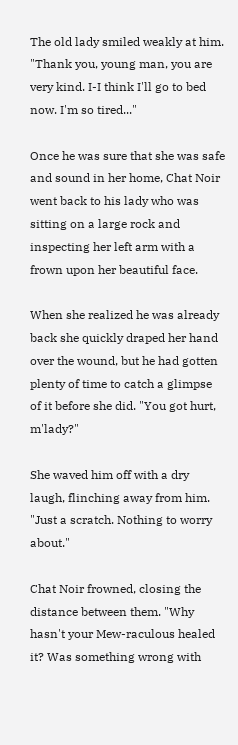The old lady smiled weakly at him. "Thank you, young man, you are very kind. I-I think I'll go to bed now. I'm so tired..."

Once he was sure that she was safe and sound in her home, Chat Noir went back to his lady who was sitting on a large rock and inspecting her left arm with a frown upon her beautiful face.

When she realized he was already back she quickly draped her hand over the wound, but he had gotten plenty of time to catch a glimpse of it before she did. "You got hurt, m'lady?"

She waved him off with a dry laugh, flinching away from him. "Just a scratch. Nothing to worry about."

Chat Noir frowned, closing the distance between them. "Why hasn't your Mew-raculous healed it? Was something wrong with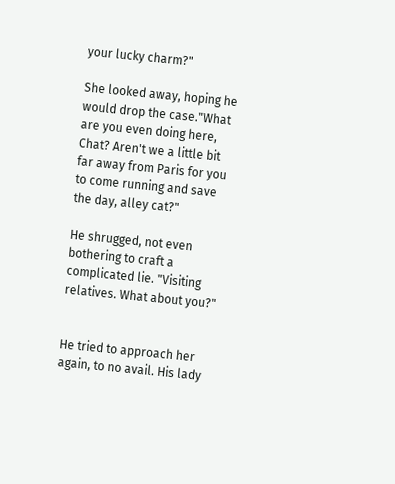your lucky charm?"

She looked away, hoping he would drop the case."What are you even doing here, Chat? Aren't we a little bit far away from Paris for you to come running and save the day, alley cat?"

He shrugged, not even bothering to craft a complicated lie. "Visiting relatives. What about you?"


He tried to approach her again, to no avail. His lady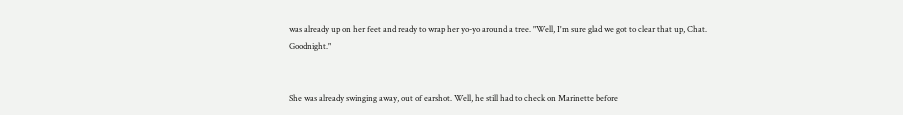was already up on her feet and ready to wrap her yo-yo around a tree. "Well, I'm sure glad we got to clear that up, Chat. Goodnight."


She was already swinging away, out of earshot. Well, he still had to check on Marinette before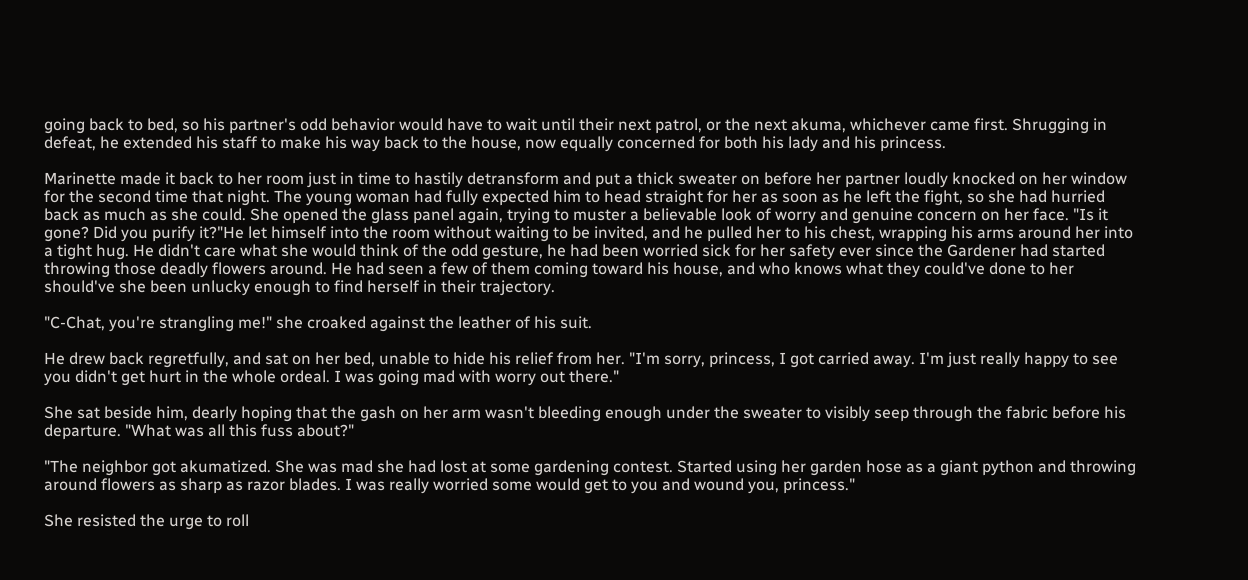going back to bed, so his partner's odd behavior would have to wait until their next patrol, or the next akuma, whichever came first. Shrugging in defeat, he extended his staff to make his way back to the house, now equally concerned for both his lady and his princess.

Marinette made it back to her room just in time to hastily detransform and put a thick sweater on before her partner loudly knocked on her window for the second time that night. The young woman had fully expected him to head straight for her as soon as he left the fight, so she had hurried back as much as she could. She opened the glass panel again, trying to muster a believable look of worry and genuine concern on her face. "Is it gone? Did you purify it?"He let himself into the room without waiting to be invited, and he pulled her to his chest, wrapping his arms around her into a tight hug. He didn't care what she would think of the odd gesture, he had been worried sick for her safety ever since the Gardener had started throwing those deadly flowers around. He had seen a few of them coming toward his house, and who knows what they could've done to her should've she been unlucky enough to find herself in their trajectory.

"C-Chat, you're strangling me!" she croaked against the leather of his suit.

He drew back regretfully, and sat on her bed, unable to hide his relief from her. "I'm sorry, princess, I got carried away. I'm just really happy to see you didn't get hurt in the whole ordeal. I was going mad with worry out there."

She sat beside him, dearly hoping that the gash on her arm wasn't bleeding enough under the sweater to visibly seep through the fabric before his departure. "What was all this fuss about?"

"The neighbor got akumatized. She was mad she had lost at some gardening contest. Started using her garden hose as a giant python and throwing around flowers as sharp as razor blades. I was really worried some would get to you and wound you, princess."

She resisted the urge to roll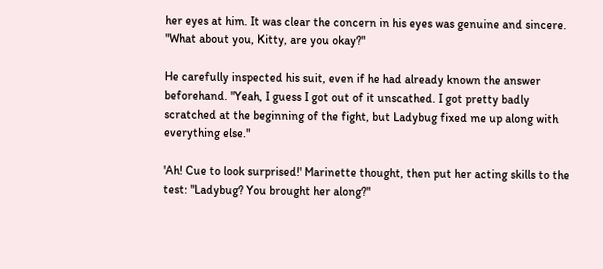her eyes at him. It was clear the concern in his eyes was genuine and sincere. "What about you, Kitty, are you okay?"

He carefully inspected his suit, even if he had already known the answer beforehand. "Yeah, I guess I got out of it unscathed. I got pretty badly scratched at the beginning of the fight, but Ladybug fixed me up along with everything else."

'Ah! Cue to look surprised!' Marinette thought, then put her acting skills to the test: "Ladybug? You brought her along?"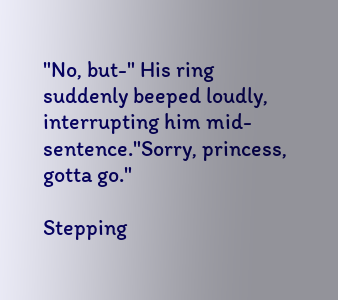"No, but-" His ring suddenly beeped loudly, interrupting him mid-sentence."Sorry, princess, gotta go."

Stepping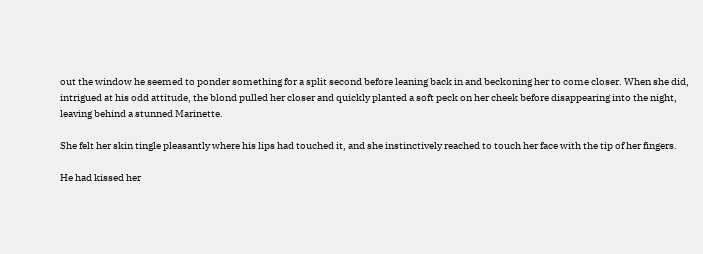out the window he seemed to ponder something for a split second before leaning back in and beckoning her to come closer. When she did, intrigued at his odd attitude, the blond pulled her closer and quickly planted a soft peck on her cheek before disappearing into the night, leaving behind a stunned Marinette.

She felt her skin tingle pleasantly where his lips had touched it, and she instinctively reached to touch her face with the tip of her fingers.

He had kissed her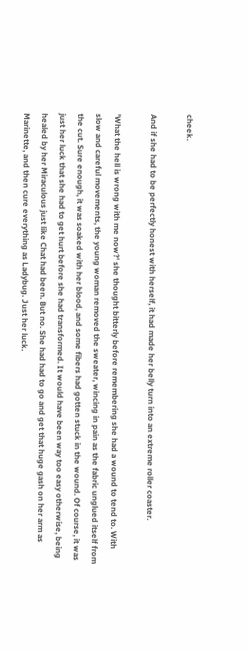cheek.

And if she had to be perfectly honest with herself, it had made her belly turn into an extreme roller coaster.

'What the hell is wrong with me now?' she thought bitterly before remembering she had a wound to tend to. With slow and careful movements, the young woman removed the sweater, wincing in pain as the fabric unglued itself from the cut. Sure enough, it was soaked with her blood, and some fibers had gotten stuck in the wound. Of course, it was just her luck that she had to get hurt before she had transformed. It would have been way too easy otherwise, being healed by her Miraculous just like Chat had been. But no. She had had to go and get that huge gash on her arm as Marinette, and then cure everything as Ladybug. Just her luck.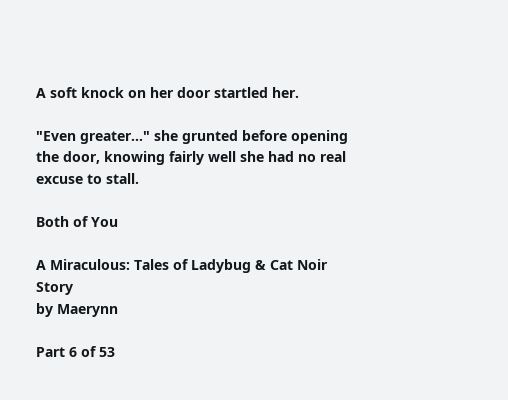A soft knock on her door startled her.

"Even greater..." she grunted before opening the door, knowing fairly well she had no real excuse to stall.

Both of You

A Miraculous: Tales of Ladybug & Cat Noir Story
by Maerynn

Part 6 of 53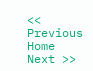<< Previous     Home     Next >>